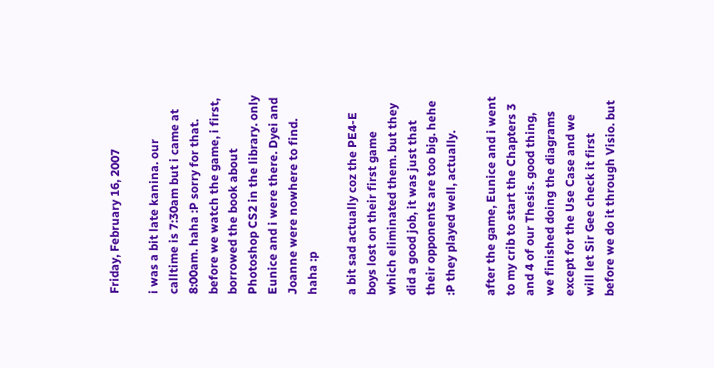Friday, February 16, 2007

i was a bit late kanina. our calltime is 7:30am but i came at 8:00am. haha :P sorry for that. before we watch the game, i first, borrowed the book about Photoshop CS2 in the library. only Eunice and i were there. Dyei and Joanne were nowhere to find. haha :p

a bit sad actually coz the PE4-E boys lost on their first game which eliminated them. but they did a good job, it was just that their opponents are too big. hehe :P they played well, actually.

after the game, Eunice and i went to my crib to start the Chapters 3 and 4 of our Thesis. good thing, we finished doing the diagrams except for the Use Case and we will let Sir Gee check it first before we do it through Visio. but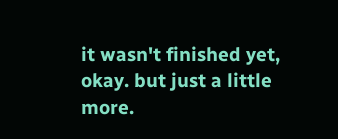it wasn't finished yet, okay. but just a little more.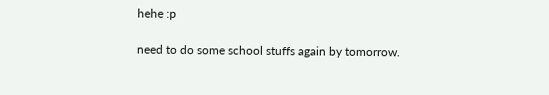hehe :p

need to do some school stuffs again by tomorrow.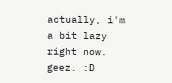actually, i'm a bit lazy right now. geez. :D